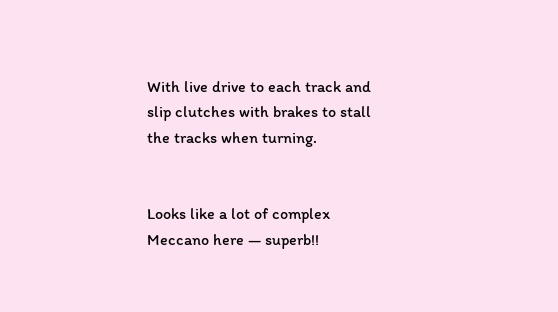With live drive to each track and slip clutches with brakes to stall the tracks when turning.


Looks like a lot of complex Meccano here — superb!!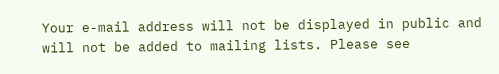Your e-mail address will not be displayed in public and will not be added to mailing lists. Please see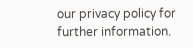our privacy policy for further information.